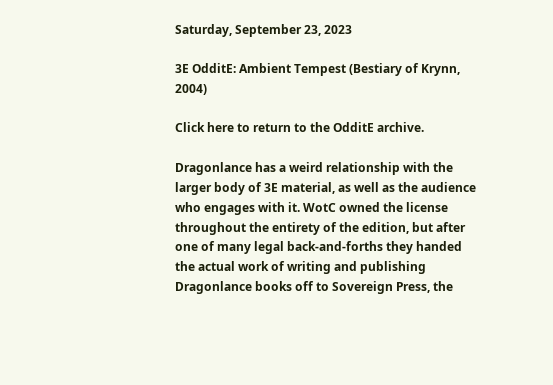Saturday, September 23, 2023

3E OdditE: Ambient Tempest (Bestiary of Krynn, 2004)

Click here to return to the OdditE archive.

Dragonlance has a weird relationship with the larger body of 3E material, as well as the audience who engages with it. WotC owned the license throughout the entirety of the edition, but after one of many legal back-and-forths they handed the actual work of writing and publishing Dragonlance books off to Sovereign Press, the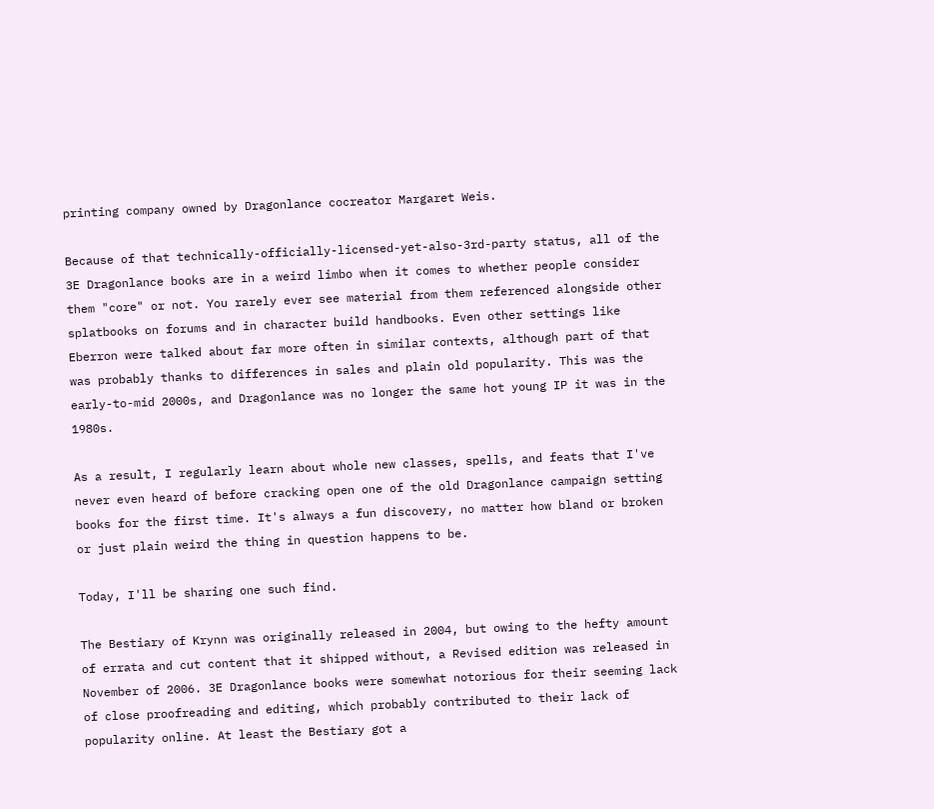printing company owned by Dragonlance cocreator Margaret Weis.

Because of that technically-officially-licensed-yet-also-3rd-party status, all of the 3E Dragonlance books are in a weird limbo when it comes to whether people consider them "core" or not. You rarely ever see material from them referenced alongside other splatbooks on forums and in character build handbooks. Even other settings like Eberron were talked about far more often in similar contexts, although part of that was probably thanks to differences in sales and plain old popularity. This was the early-to-mid 2000s, and Dragonlance was no longer the same hot young IP it was in the 1980s.

As a result, I regularly learn about whole new classes, spells, and feats that I've never even heard of before cracking open one of the old Dragonlance campaign setting books for the first time. It's always a fun discovery, no matter how bland or broken or just plain weird the thing in question happens to be.

Today, I'll be sharing one such find.

The Bestiary of Krynn was originally released in 2004, but owing to the hefty amount of errata and cut content that it shipped without, a Revised edition was released in November of 2006. 3E Dragonlance books were somewhat notorious for their seeming lack of close proofreading and editing, which probably contributed to their lack of popularity online. At least the Bestiary got a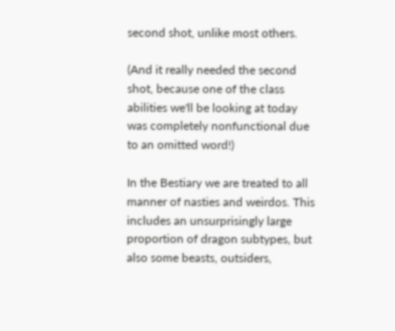second shot, unlike most others.

(And it really needed the second shot, because one of the class abilities we'll be looking at today was completely nonfunctional due to an omitted word!)

In the Bestiary we are treated to all manner of nasties and weirdos. This includes an unsurprisingly large proportion of dragon subtypes, but also some beasts, outsiders,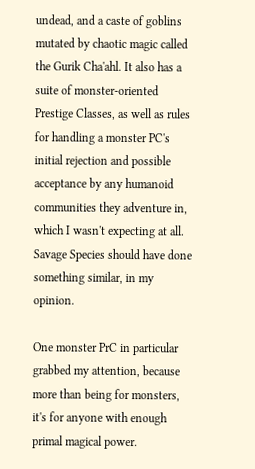undead, and a caste of goblins mutated by chaotic magic called the Gurik Cha'ahl. It also has a suite of monster-oriented Prestige Classes, as well as rules for handling a monster PC's initial rejection and possible acceptance by any humanoid communities they adventure in, which I wasn't expecting at all. Savage Species should have done something similar, in my opinion.

One monster PrC in particular grabbed my attention, because more than being for monsters, it's for anyone with enough primal magical power.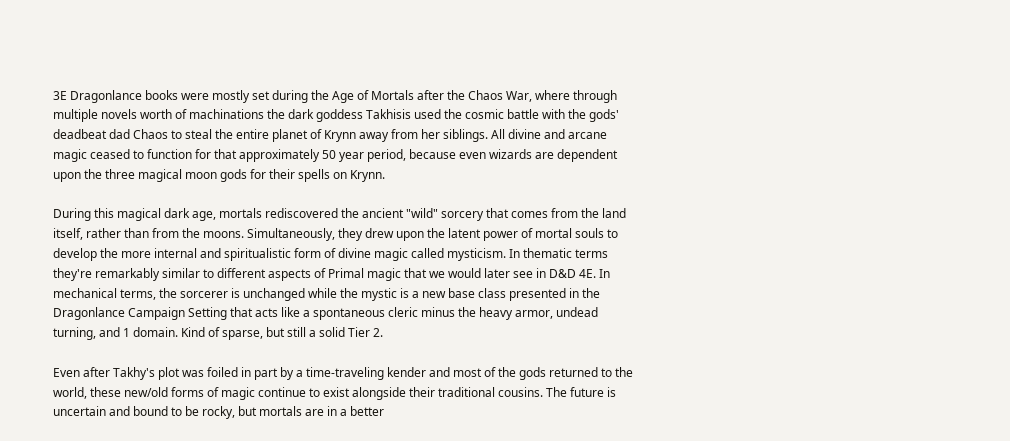3E Dragonlance books were mostly set during the Age of Mortals after the Chaos War, where through multiple novels worth of machinations the dark goddess Takhisis used the cosmic battle with the gods' deadbeat dad Chaos to steal the entire planet of Krynn away from her siblings. All divine and arcane magic ceased to function for that approximately 50 year period, because even wizards are dependent upon the three magical moon gods for their spells on Krynn.

During this magical dark age, mortals rediscovered the ancient "wild" sorcery that comes from the land itself, rather than from the moons. Simultaneously, they drew upon the latent power of mortal souls to develop the more internal and spiritualistic form of divine magic called mysticism. In thematic terms they're remarkably similar to different aspects of Primal magic that we would later see in D&D 4E. In mechanical terms, the sorcerer is unchanged while the mystic is a new base class presented in the Dragonlance Campaign Setting that acts like a spontaneous cleric minus the heavy armor, undead turning, and 1 domain. Kind of sparse, but still a solid Tier 2.

Even after Takhy's plot was foiled in part by a time-traveling kender and most of the gods returned to the world, these new/old forms of magic continue to exist alongside their traditional cousins. The future is uncertain and bound to be rocky, but mortals are in a better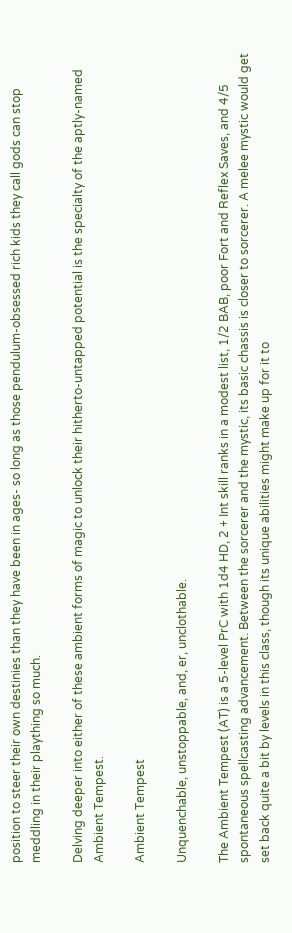position to steer their own destinies than they have been in ages- so long as those pendulum-obsessed rich kids they call gods can stop meddling in their plaything so much.

Delving deeper into either of these ambient forms of magic to unlock their hitherto-untapped potential is the specialty of the aptly-named Ambient Tempest.

Ambient Tempest

Unquenchable, unstoppable, and, er, unclothable.

The Ambient Tempest (AT) is a 5-level PrC with 1d4 HD, 2 + Int skill ranks in a modest list, 1/2 BAB, poor Fort and Reflex Saves, and 4/5 spontaneous spellcasting advancement. Between the sorcerer and the mystic, its basic chassis is closer to sorcerer. A melee mystic would get set back quite a bit by levels in this class, though its unique abilities might make up for it to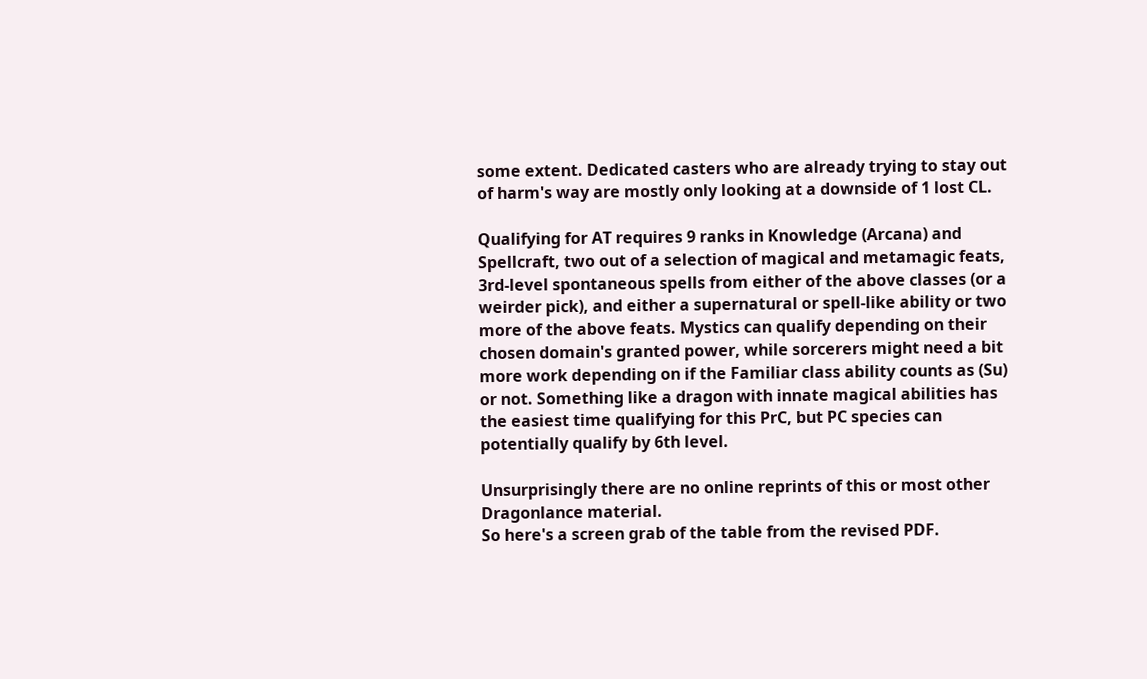some extent. Dedicated casters who are already trying to stay out of harm's way are mostly only looking at a downside of 1 lost CL.

Qualifying for AT requires 9 ranks in Knowledge (Arcana) and Spellcraft, two out of a selection of magical and metamagic feats, 3rd-level spontaneous spells from either of the above classes (or a weirder pick), and either a supernatural or spell-like ability or two more of the above feats. Mystics can qualify depending on their chosen domain's granted power, while sorcerers might need a bit more work depending on if the Familiar class ability counts as (Su) or not. Something like a dragon with innate magical abilities has the easiest time qualifying for this PrC, but PC species can potentially qualify by 6th level.

Unsurprisingly there are no online reprints of this or most other Dragonlance material.
So here's a screen grab of the table from the revised PDF.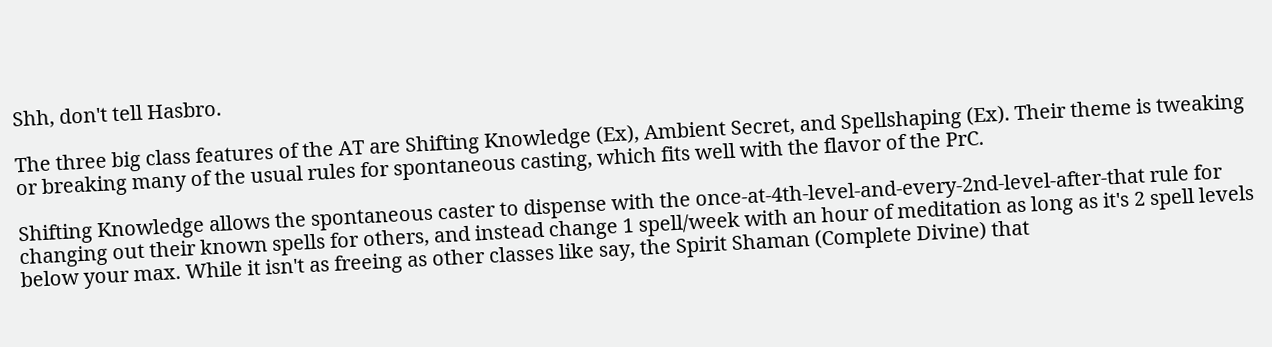Shh, don't tell Hasbro.

The three big class features of the AT are Shifting Knowledge (Ex), Ambient Secret, and Spellshaping (Ex). Their theme is tweaking or breaking many of the usual rules for spontaneous casting, which fits well with the flavor of the PrC.

Shifting Knowledge allows the spontaneous caster to dispense with the once-at-4th-level-and-every-2nd-level-after-that rule for changing out their known spells for others, and instead change 1 spell/week with an hour of meditation as long as it's 2 spell levels below your max. While it isn't as freeing as other classes like say, the Spirit Shaman (Complete Divine) that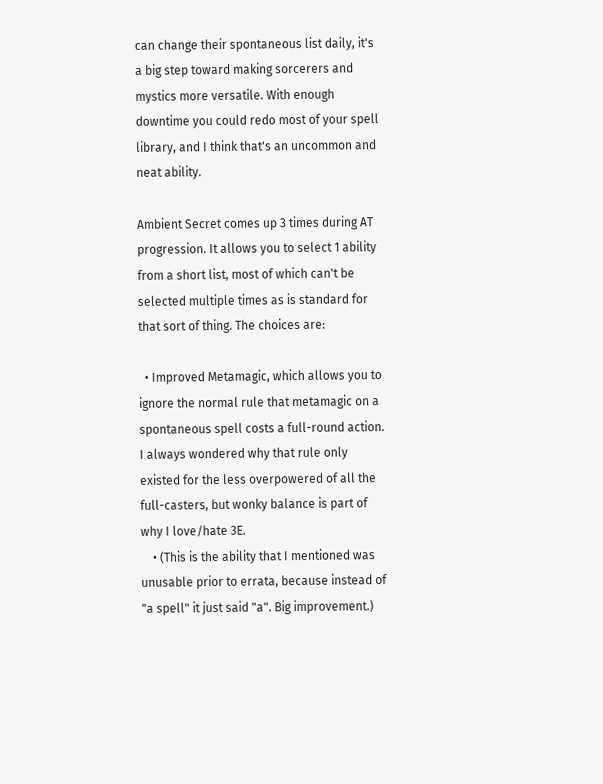can change their spontaneous list daily, it's a big step toward making sorcerers and mystics more versatile. With enough downtime you could redo most of your spell library, and I think that's an uncommon and neat ability.

Ambient Secret comes up 3 times during AT progression. It allows you to select 1 ability from a short list, most of which can't be selected multiple times as is standard for that sort of thing. The choices are:

  • Improved Metamagic, which allows you to ignore the normal rule that metamagic on a spontaneous spell costs a full-round action. I always wondered why that rule only existed for the less overpowered of all the full-casters, but wonky balance is part of why I love/hate 3E.
    • (This is the ability that I mentioned was unusable prior to errata, because instead of "a spell" it just said "a". Big improvement.)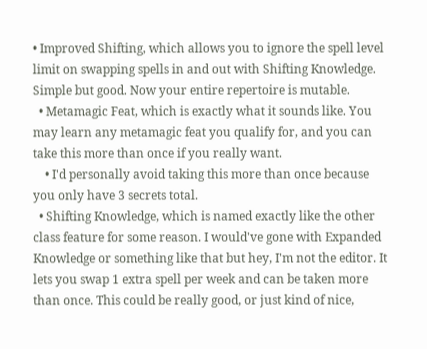• Improved Shifting, which allows you to ignore the spell level limit on swapping spells in and out with Shifting Knowledge. Simple but good. Now your entire repertoire is mutable.
  • Metamagic Feat, which is exactly what it sounds like. You may learn any metamagic feat you qualify for, and you can take this more than once if you really want.
    • I'd personally avoid taking this more than once because you only have 3 secrets total.
  • Shifting Knowledge, which is named exactly like the other class feature for some reason. I would've gone with Expanded Knowledge or something like that but hey, I'm not the editor. It lets you swap 1 extra spell per week and can be taken more than once. This could be really good, or just kind of nice,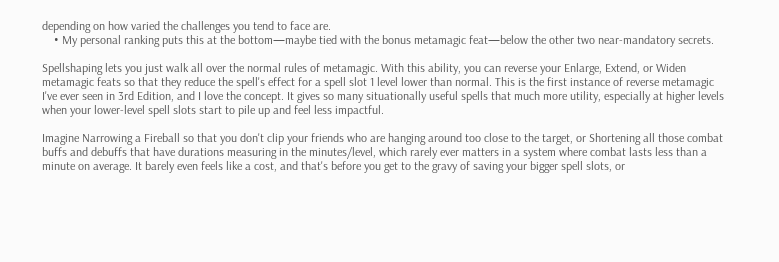depending on how varied the challenges you tend to face are.
    • My personal ranking puts this at the bottom—maybe tied with the bonus metamagic feat—below the other two near-mandatory secrets.

Spellshaping lets you just walk all over the normal rules of metamagic. With this ability, you can reverse your Enlarge, Extend, or Widen metamagic feats so that they reduce the spell's effect for a spell slot 1 level lower than normal. This is the first instance of reverse metamagic I've ever seen in 3rd Edition, and I love the concept. It gives so many situationally useful spells that much more utility, especially at higher levels when your lower-level spell slots start to pile up and feel less impactful.

Imagine Narrowing a Fireball so that you don't clip your friends who are hanging around too close to the target, or Shortening all those combat buffs and debuffs that have durations measuring in the minutes/level, which rarely ever matters in a system where combat lasts less than a minute on average. It barely even feels like a cost, and that's before you get to the gravy of saving your bigger spell slots, or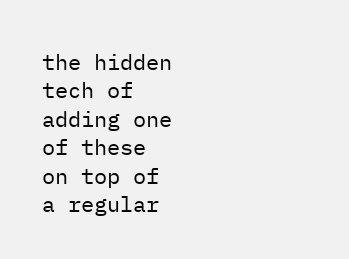the hidden tech of adding one of these on top of a regular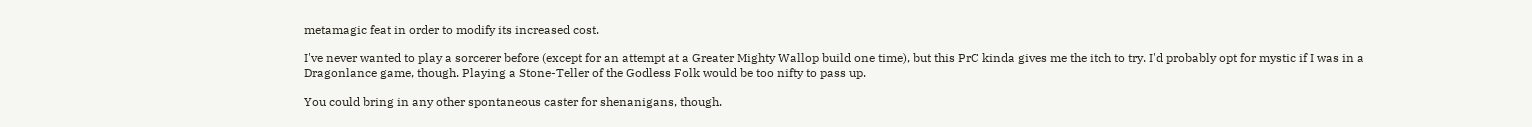metamagic feat in order to modify its increased cost.

I've never wanted to play a sorcerer before (except for an attempt at a Greater Mighty Wallop build one time), but this PrC kinda gives me the itch to try. I'd probably opt for mystic if I was in a Dragonlance game, though. Playing a Stone-Teller of the Godless Folk would be too nifty to pass up.

You could bring in any other spontaneous caster for shenanigans, though.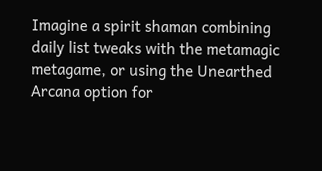Imagine a spirit shaman combining daily list tweaks with the metamagic metagame, or using the Unearthed Arcana option for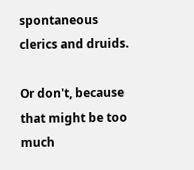spontaneous clerics and druids.

Or don't, because that might be too much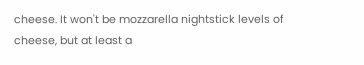cheese. It won't be mozzarella nightstick levels of cheese, but at least a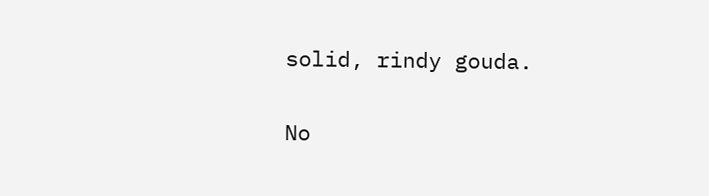solid, rindy gouda.

No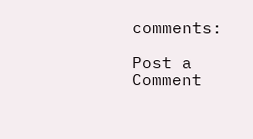comments:

Post a Comment